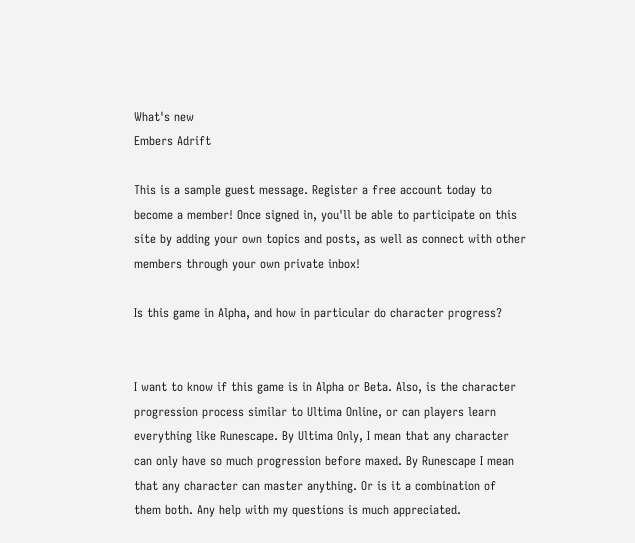What's new
Embers Adrift

This is a sample guest message. Register a free account today to become a member! Once signed in, you'll be able to participate on this site by adding your own topics and posts, as well as connect with other members through your own private inbox!

Is this game in Alpha, and how in particular do character progress?


I want to know if this game is in Alpha or Beta. Also, is the character progression process similar to Ultima Online, or can players learn everything like Runescape. By Ultima Only, I mean that any character can only have so much progression before maxed. By Runescape I mean that any character can master anything. Or is it a combination of them both. Any help with my questions is much appreciated.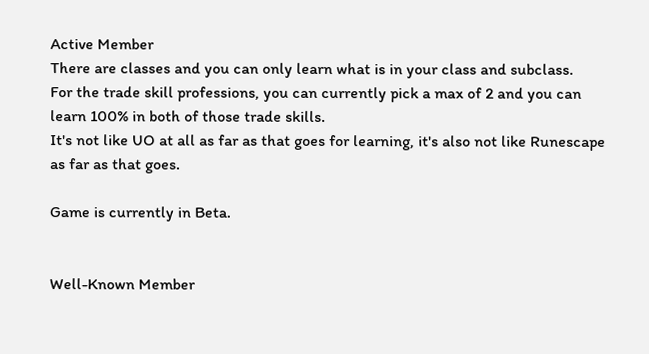Active Member
There are classes and you can only learn what is in your class and subclass.
For the trade skill professions, you can currently pick a max of 2 and you can learn 100% in both of those trade skills.
It's not like UO at all as far as that goes for learning, it's also not like Runescape as far as that goes.

Game is currently in Beta.


Well-Known Member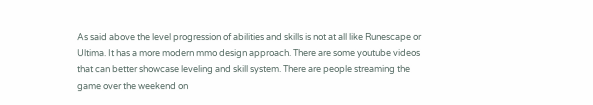As said above the level progression of abilities and skills is not at all like Runescape or Ultima. It has a more modern mmo design approach. There are some youtube videos that can better showcase leveling and skill system. There are people streaming the game over the weekend on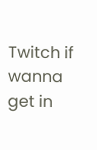Twitch if wanna get in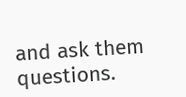and ask them questions.